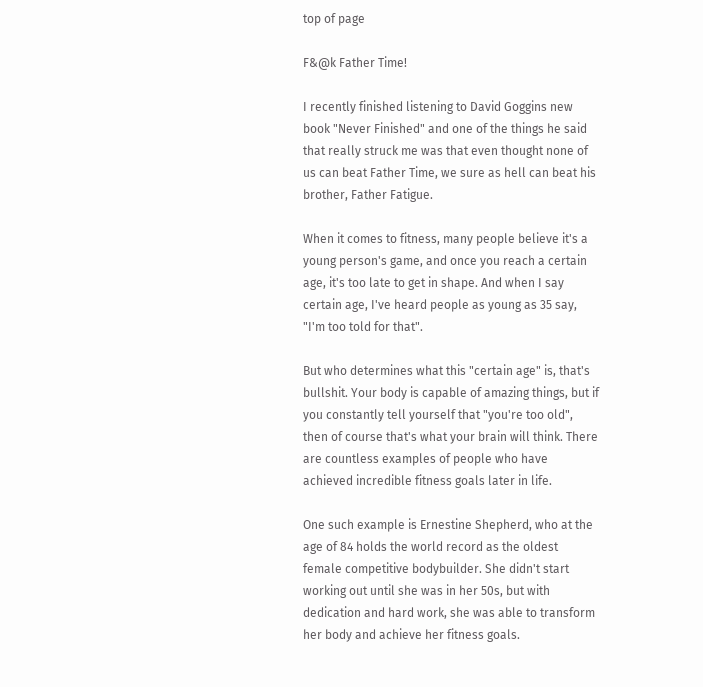top of page

F&@k Father Time!

I recently finished listening to David Goggins new book "Never Finished" and one of the things he said that really struck me was that even thought none of us can beat Father Time, we sure as hell can beat his brother, Father Fatigue.

When it comes to fitness, many people believe it's a young person's game, and once you reach a certain age, it's too late to get in shape. And when I say certain age, I've heard people as young as 35 say, "I'm too told for that".

But who determines what this "certain age" is, that's bullshit. Your body is capable of amazing things, but if you constantly tell yourself that "you're too old", then of course that's what your brain will think. There are countless examples of people who have achieved incredible fitness goals later in life.

One such example is Ernestine Shepherd, who at the age of 84 holds the world record as the oldest female competitive bodybuilder. She didn't start working out until she was in her 50s, but with dedication and hard work, she was able to transform her body and achieve her fitness goals.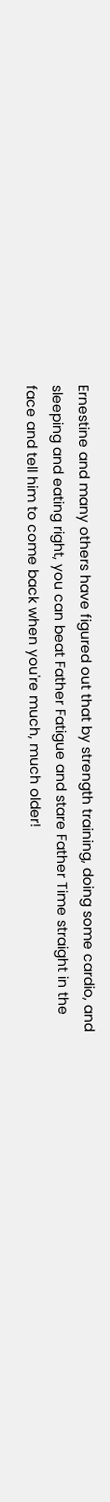Ernestine and many others have figured out that by strength training, doing some cardio, and sleeping and eating right, you can beat Father Fatigue and stare Father Time straight in the face and tell him to come back when you're much, much older!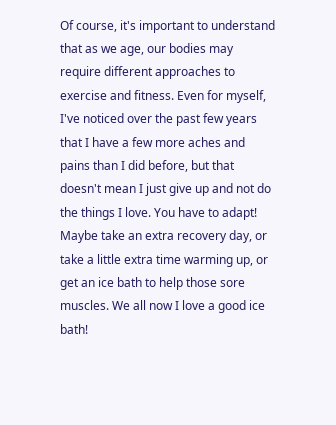Of course, it's important to understand that as we age, our bodies may require different approaches to exercise and fitness. Even for myself, I've noticed over the past few years that I have a few more aches and pains than I did before, but that doesn't mean I just give up and not do the things I love. You have to adapt! Maybe take an extra recovery day, or take a little extra time warming up, or get an ice bath to help those sore muscles. We all now I love a good ice bath!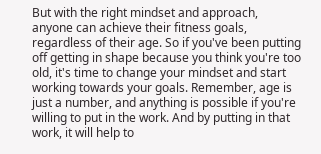But with the right mindset and approach, anyone can achieve their fitness goals, regardless of their age. So if you've been putting off getting in shape because you think you're too old, it's time to change your mindset and start working towards your goals. Remember, age is just a number, and anything is possible if you're willing to put in the work. And by putting in that work, it will help to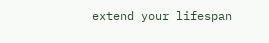extend your lifespan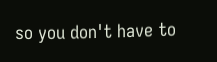so you don't have to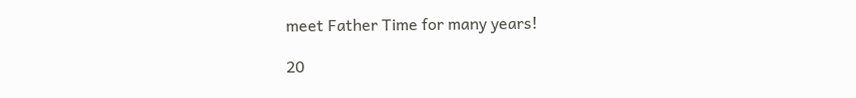meet Father Time for many years!

20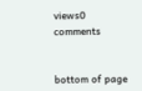views0 comments


bottom of page